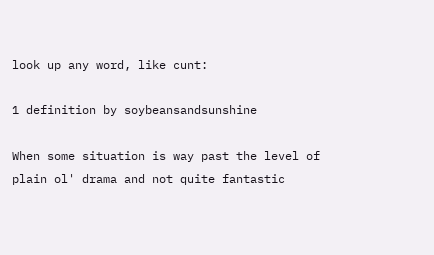look up any word, like cunt:

1 definition by soybeansandsunshine

When some situation is way past the level of plain ol' drama and not quite fantastic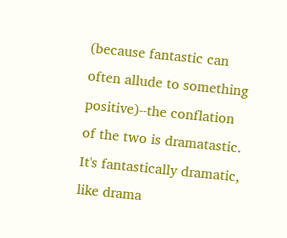(because fantastic can often allude to something positive)--the conflation of the two is dramatastic. It's fantastically dramatic, like drama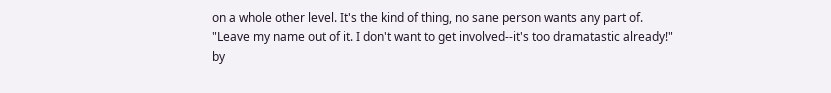on a whole other level. It's the kind of thing, no sane person wants any part of.
"Leave my name out of it. I don't want to get involved--it's too dramatastic already!"
by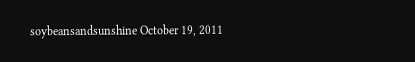soybeansandsunshine October 19, 2011